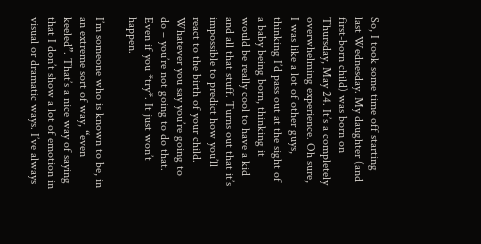So, I took some time off starting last Wednesday. My daughter (and first-born child) was born on Thursday, May 24. It’s a completely overwhelming experience. Oh sure, I was like a lot of other guys, thinking I’d pass out at the sight of a baby being born, thinking it would be really cool to have a kid and all that stuff. Turns out that it’s impossible to predict how you’ll react to the birth of your child. Whatever you say you’re going to do – you’re not going to do that. Even if you *try*. It just won’t happen.

I’m someone who is known to be, in an extreme sort of way, “even keeled”. That’s a nice way of saying that I don’t show a lot of emotion in visual or dramatic ways. I’ve always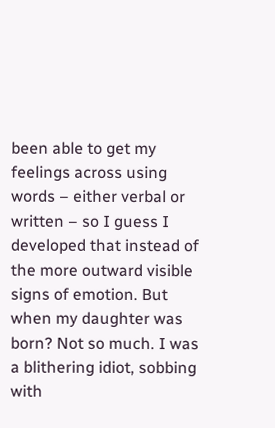been able to get my feelings across using words – either verbal or written – so I guess I developed that instead of the more outward visible signs of emotion. But when my daughter was born? Not so much. I was a blithering idiot, sobbing with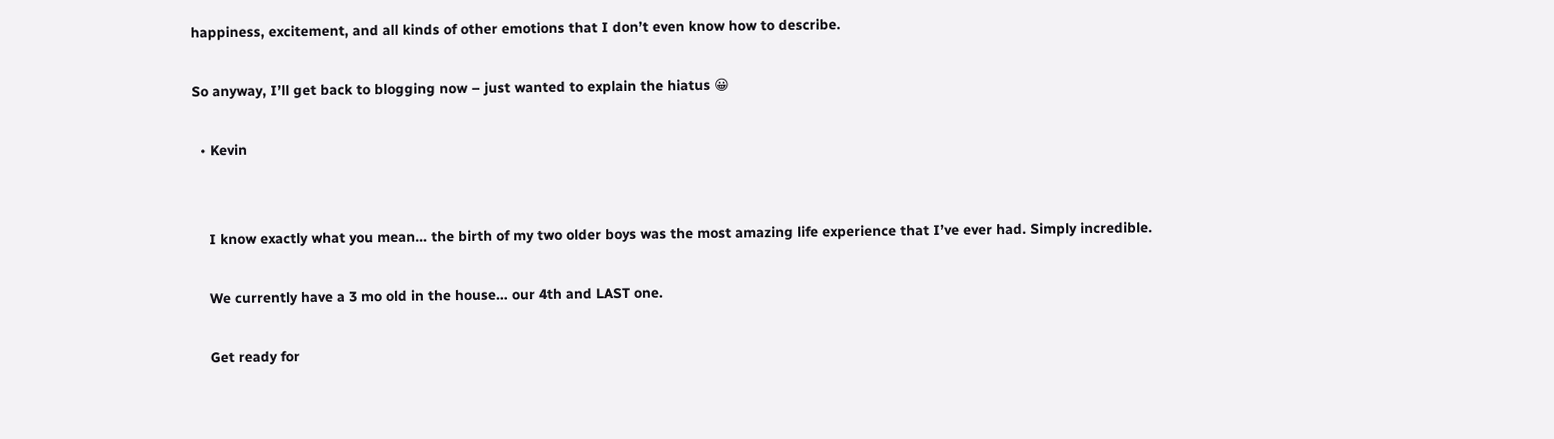happiness, excitement, and all kinds of other emotions that I don’t even know how to describe.

So anyway, I’ll get back to blogging now – just wanted to explain the hiatus 😀

  • Kevin


    I know exactly what you mean… the birth of my two older boys was the most amazing life experience that I’ve ever had. Simply incredible.

    We currently have a 3 mo old in the house… our 4th and LAST one.

    Get ready for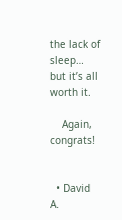the lack of sleep… but it’s all worth it.

    Again, congrats!


  • David A.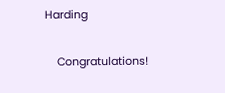Harding

    Congratulations!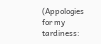(Appologies for my tardiness: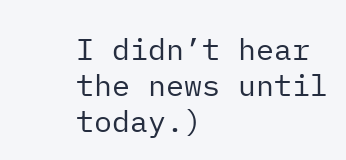I didn’t hear the news until today.)